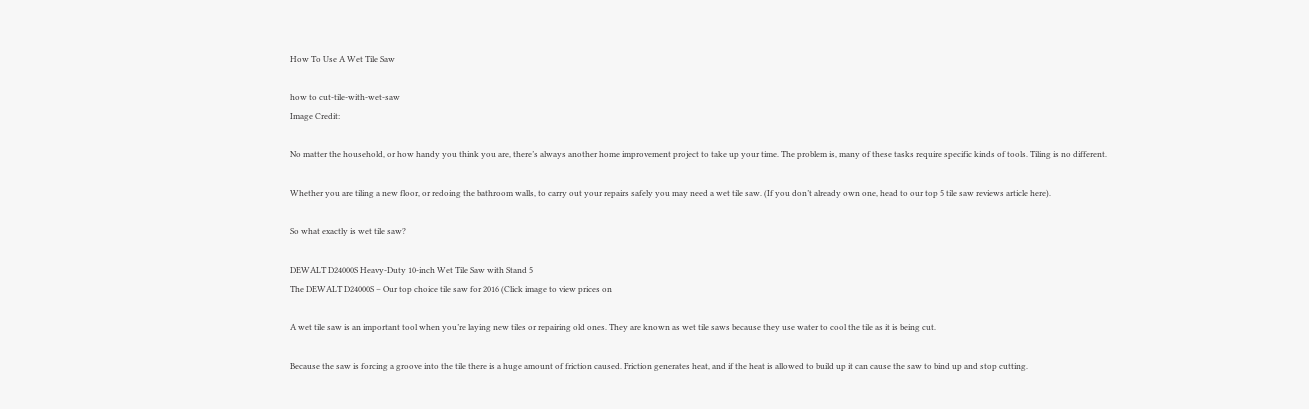How To Use A Wet Tile Saw

how to cut-tile-with-wet-saw
Image Credit:

No matter the household, or how handy you think you are, there’s always another home improvement project to take up your time. The problem is, many of these tasks require specific kinds of tools. Tiling is no different.

Whether you are tiling a new floor, or redoing the bathroom walls, to carry out your repairs safely you may need a wet tile saw. (If you don’t already own one, head to our top 5 tile saw reviews article here).

So what exactly is wet tile saw?

DEWALT D24000S Heavy-Duty 10-inch Wet Tile Saw with Stand 5
The DEWALT D24000S – Our top choice tile saw for 2016 (Click image to view prices on

A wet tile saw is an important tool when you’re laying new tiles or repairing old ones. They are known as wet tile saws because they use water to cool the tile as it is being cut.

Because the saw is forcing a groove into the tile there is a huge amount of friction caused. Friction generates heat, and if the heat is allowed to build up it can cause the saw to bind up and stop cutting.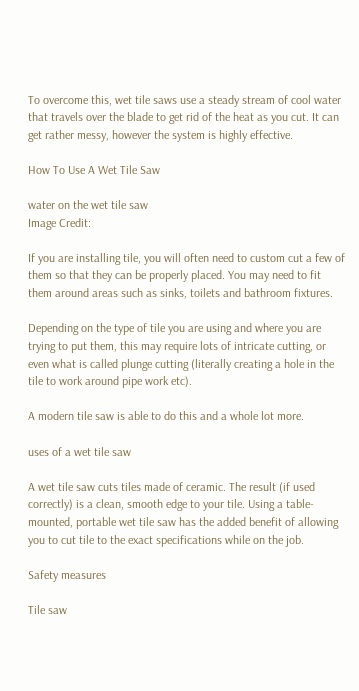To overcome this, wet tile saws use a steady stream of cool water that travels over the blade to get rid of the heat as you cut. It can get rather messy, however the system is highly effective.

How To Use A Wet Tile Saw

water on the wet tile saw
Image Credit:

If you are installing tile, you will often need to custom cut a few of them so that they can be properly placed. You may need to fit them around areas such as sinks, toilets and bathroom fixtures.

Depending on the type of tile you are using and where you are trying to put them, this may require lots of intricate cutting, or even what is called plunge cutting (literally creating a hole in the tile to work around pipe work etc).

A modern tile saw is able to do this and a whole lot more.

uses of a wet tile saw

A wet tile saw cuts tiles made of ceramic. The result (if used correctly) is a clean, smooth edge to your tile. Using a table-mounted, portable wet tile saw has the added benefit of allowing you to cut tile to the exact specifications while on the job.

Safety measures

Tile saw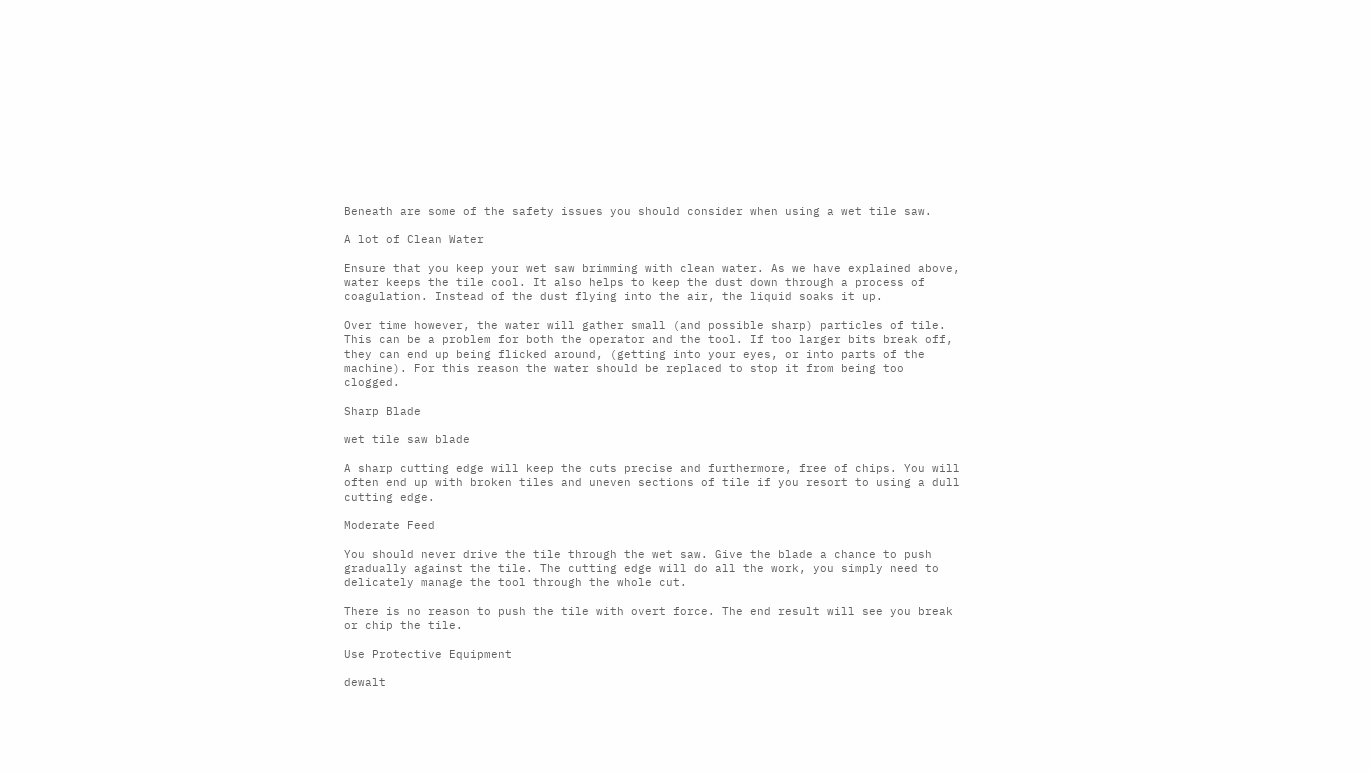Beneath are some of the safety issues you should consider when using a wet tile saw.

A lot of Clean Water

Ensure that you keep your wet saw brimming with clean water. As we have explained above, water keeps the tile cool. It also helps to keep the dust down through a process of coagulation. Instead of the dust flying into the air, the liquid soaks it up.

Over time however, the water will gather small (and possible sharp) particles of tile. This can be a problem for both the operator and the tool. If too larger bits break off, they can end up being flicked around, (getting into your eyes, or into parts of the machine). For this reason the water should be replaced to stop it from being too clogged.

Sharp Blade

wet tile saw blade

A sharp cutting edge will keep the cuts precise and furthermore, free of chips. You will often end up with broken tiles and uneven sections of tile if you resort to using a dull cutting edge.

Moderate Feed

You should never drive the tile through the wet saw. Give the blade a chance to push gradually against the tile. The cutting edge will do all the work, you simply need to delicately manage the tool through the whole cut.

There is no reason to push the tile with overt force. The end result will see you break or chip the tile.

Use Protective Equipment

dewalt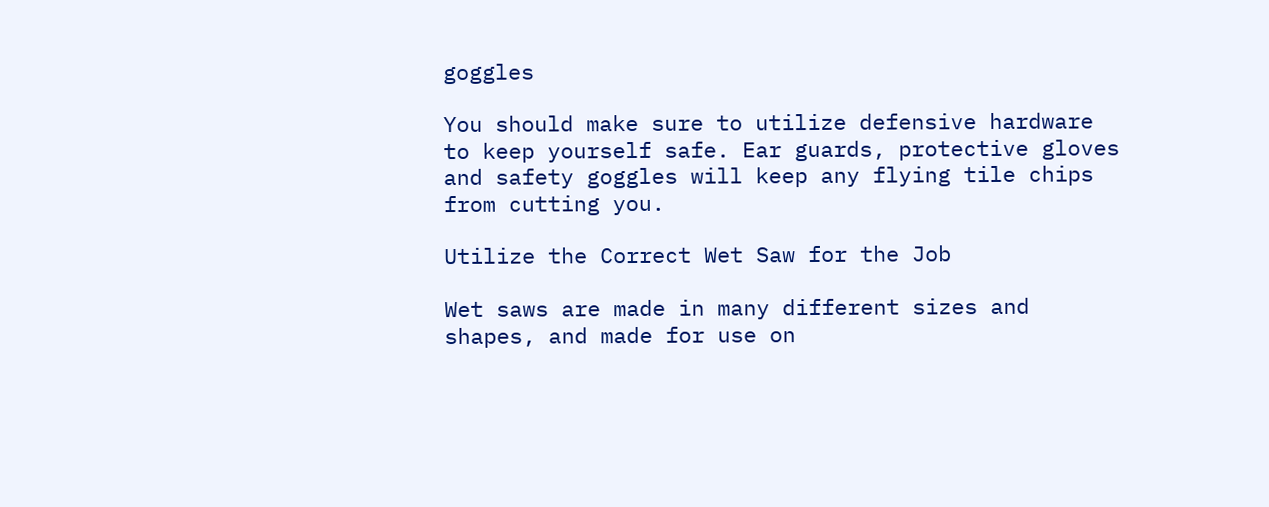goggles

You should make sure to utilize defensive hardware to keep yourself safe. Ear guards, protective gloves and safety goggles will keep any flying tile chips from cutting you.

Utilize the Correct Wet Saw for the Job

Wet saws are made in many different sizes and shapes, and made for use on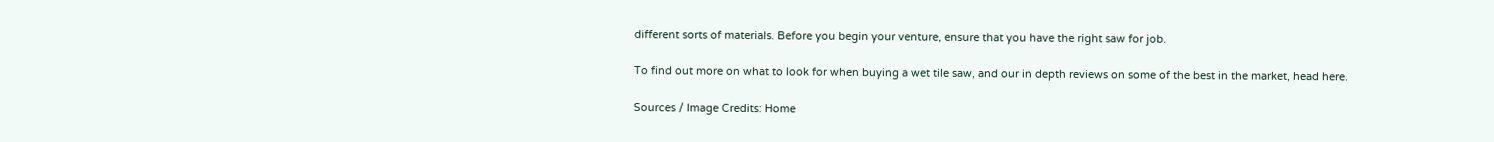different sorts of materials. Before you begin your venture, ensure that you have the right saw for job.

To find out more on what to look for when buying a wet tile saw, and our in depth reviews on some of the best in the market, head here.

Sources / Image Credits: Home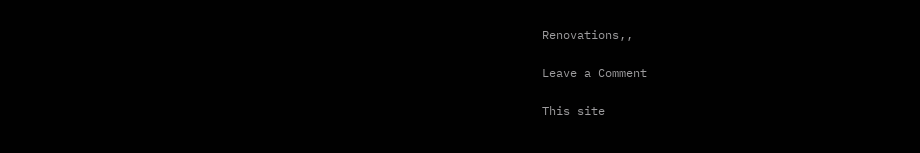Renovations,,

Leave a Comment

This site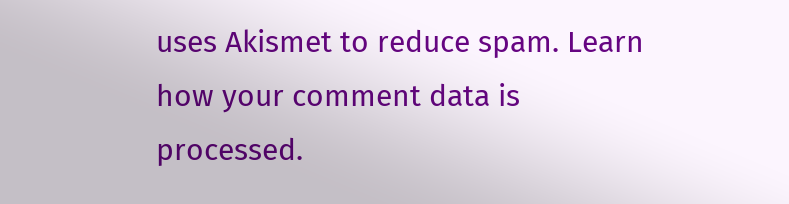uses Akismet to reduce spam. Learn how your comment data is processed.